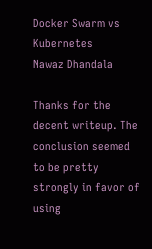Docker Swarm vs Kubernetes
Nawaz Dhandala

Thanks for the decent writeup. The conclusion seemed to be pretty strongly in favor of using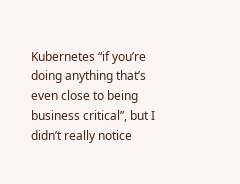Kubernetes “if you’re doing anything that’s even close to being business critical”, but I didn’t really notice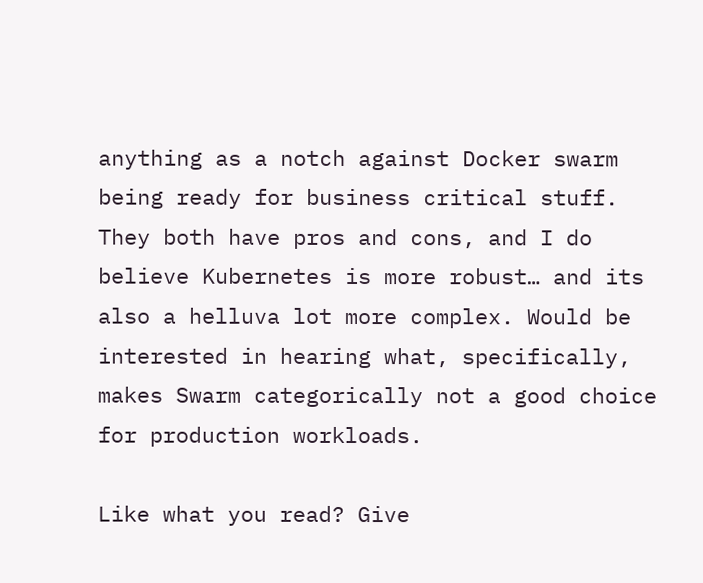anything as a notch against Docker swarm being ready for business critical stuff. They both have pros and cons, and I do believe Kubernetes is more robust… and its also a helluva lot more complex. Would be interested in hearing what, specifically, makes Swarm categorically not a good choice for production workloads.

Like what you read? Give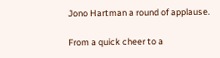Jono Hartman a round of applause.

From a quick cheer to a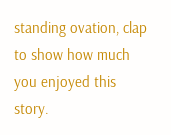standing ovation, clap to show how much you enjoyed this story.